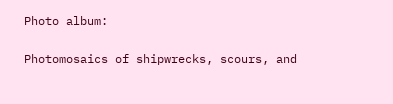Photo album:

Photomosaics of shipwrecks, scours, and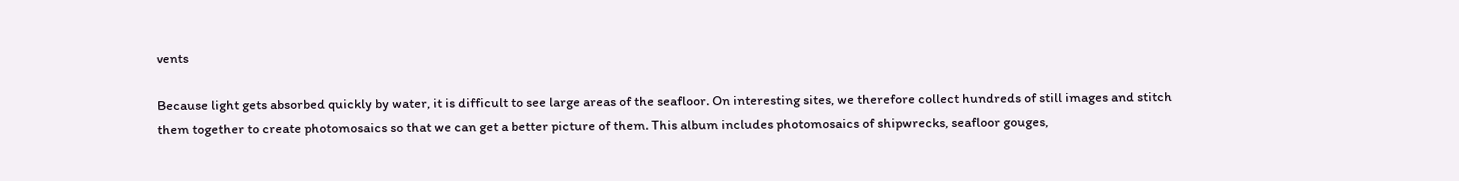vents

Because light gets absorbed quickly by water, it is difficult to see large areas of the seafloor. On interesting sites, we therefore collect hundreds of still images and stitch them together to create photomosaics so that we can get a better picture of them. This album includes photomosaics of shipwrecks, seafloor gouges,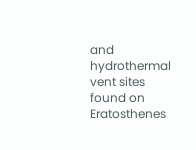and hydrothermal vent sites found on Eratosthenes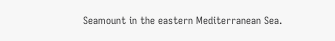Seamount in the eastern Mediterranean Sea.